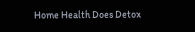Home Health Does Detox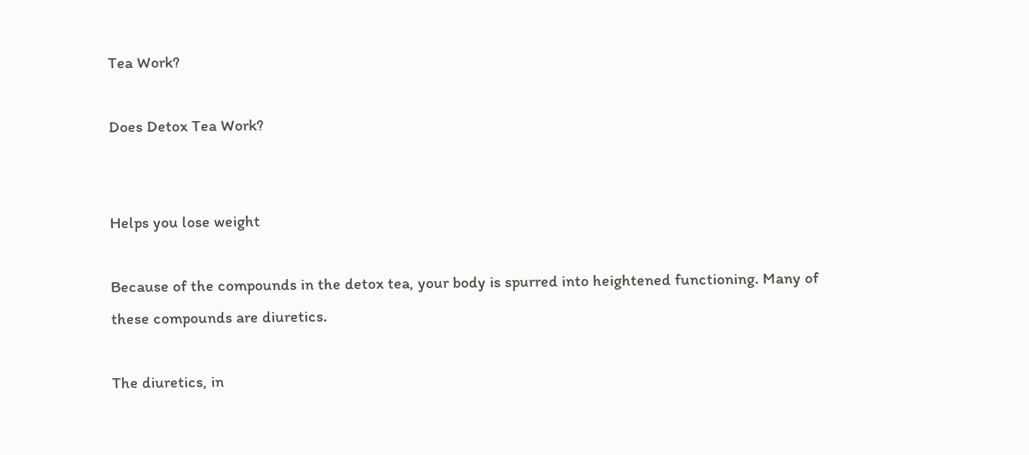Tea Work?

Does Detox Tea Work?


Helps you lose weight

Because of the compounds in the detox tea, your body is spurred into heightened functioning. Many of these compounds are diuretics.

The diuretics, in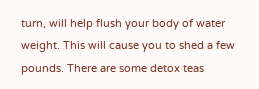turn, will help flush your body of water weight. This will cause you to shed a few pounds. There are some detox teas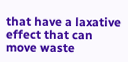that have a laxative effect that can move waste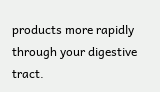products more rapidly through your digestive tract.